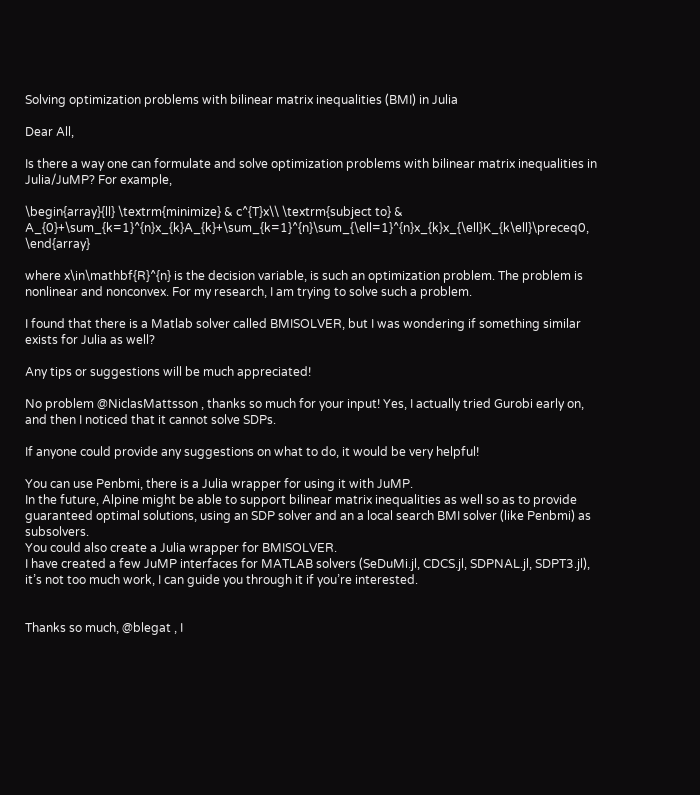Solving optimization problems with bilinear matrix inequalities (BMI) in Julia

Dear All,

Is there a way one can formulate and solve optimization problems with bilinear matrix inequalities in Julia/JuMP? For example,

\begin{array}{ll} \textrm{minimize} & c^{T}x\\ \textrm{subject to} & A_{0}+\sum_{k=1}^{n}x_{k}A_{k}+\sum_{k=1}^{n}\sum_{\ell=1}^{n}x_{k}x_{\ell}K_{k\ell}\preceq0, \end{array}

where x\in\mathbf{R}^{n} is the decision variable, is such an optimization problem. The problem is nonlinear and nonconvex. For my research, I am trying to solve such a problem.

I found that there is a Matlab solver called BMISOLVER, but I was wondering if something similar exists for Julia as well?

Any tips or suggestions will be much appreciated!

No problem @NiclasMattsson , thanks so much for your input! Yes, I actually tried Gurobi early on, and then I noticed that it cannot solve SDPs.

If anyone could provide any suggestions on what to do, it would be very helpful!

You can use Penbmi, there is a Julia wrapper for using it with JuMP.
In the future, Alpine might be able to support bilinear matrix inequalities as well so as to provide guaranteed optimal solutions, using an SDP solver and an a local search BMI solver (like Penbmi) as subsolvers.
You could also create a Julia wrapper for BMISOLVER.
I have created a few JuMP interfaces for MATLAB solvers (SeDuMi.jl, CDCS.jl, SDPNAL.jl, SDPT3.jl), it’s not too much work, I can guide you through it if you’re interested.


Thanks so much, @blegat , I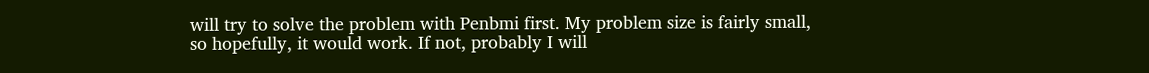will try to solve the problem with Penbmi first. My problem size is fairly small, so hopefully, it would work. If not, probably I will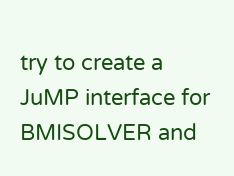try to create a JuMP interface for BMISOLVER and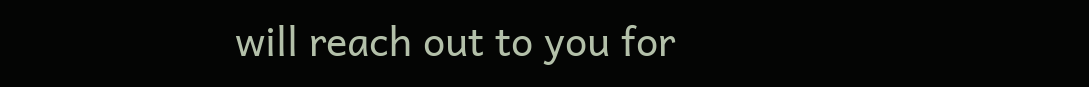will reach out to you for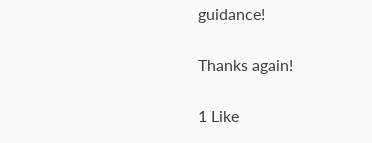guidance!

Thanks again!

1 Like